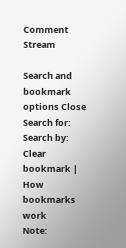Comment Stream

Search and bookmark options Close
Search for:
Search by:
Clear bookmark | How bookmarks work
Note: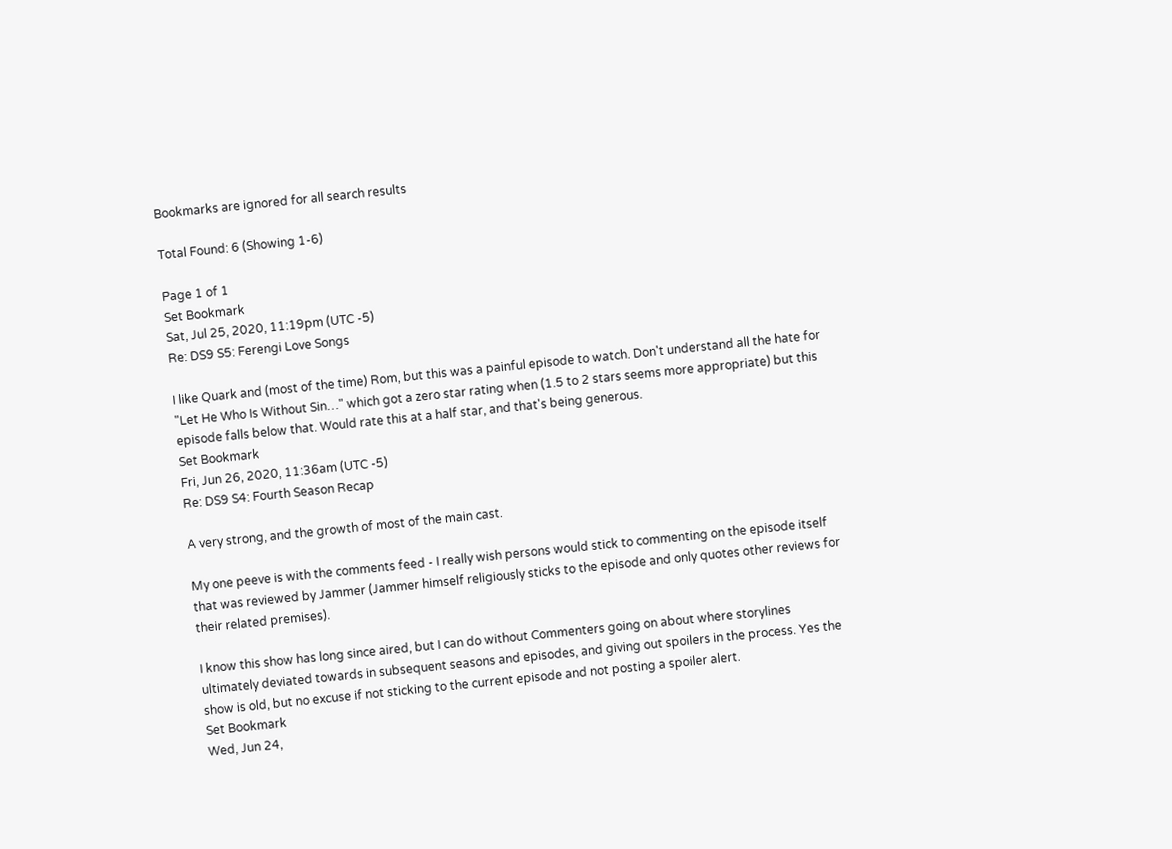Bookmarks are ignored for all search results

Total Found: 6 (Showing 1-6)

Page 1 of 1
Set Bookmark
Sat, Jul 25, 2020, 11:19pm (UTC -5)
Re: DS9 S5: Ferengi Love Songs

I like Quark and (most of the time) Rom, but this was a painful episode to watch. Don't understand all the hate for "Let He Who Is Without Sin…" which got a zero star rating when (1.5 to 2 stars seems more appropriate) but this episode falls below that. Would rate this at a half star, and that's being generous.
Set Bookmark
Fri, Jun 26, 2020, 11:36am (UTC -5)
Re: DS9 S4: Fourth Season Recap

A very strong, and the growth of most of the main cast.

My one peeve is with the comments feed - I really wish persons would stick to commenting on the episode itself that was reviewed by Jammer (Jammer himself religiously sticks to the episode and only quotes other reviews for their related premises).

I know this show has long since aired, but I can do without Commenters going on about where storylines ultimately deviated towards in subsequent seasons and episodes, and giving out spoilers in the process. Yes the show is old, but no excuse if not sticking to the current episode and not posting a spoiler alert.
Set Bookmark
Wed, Jun 24,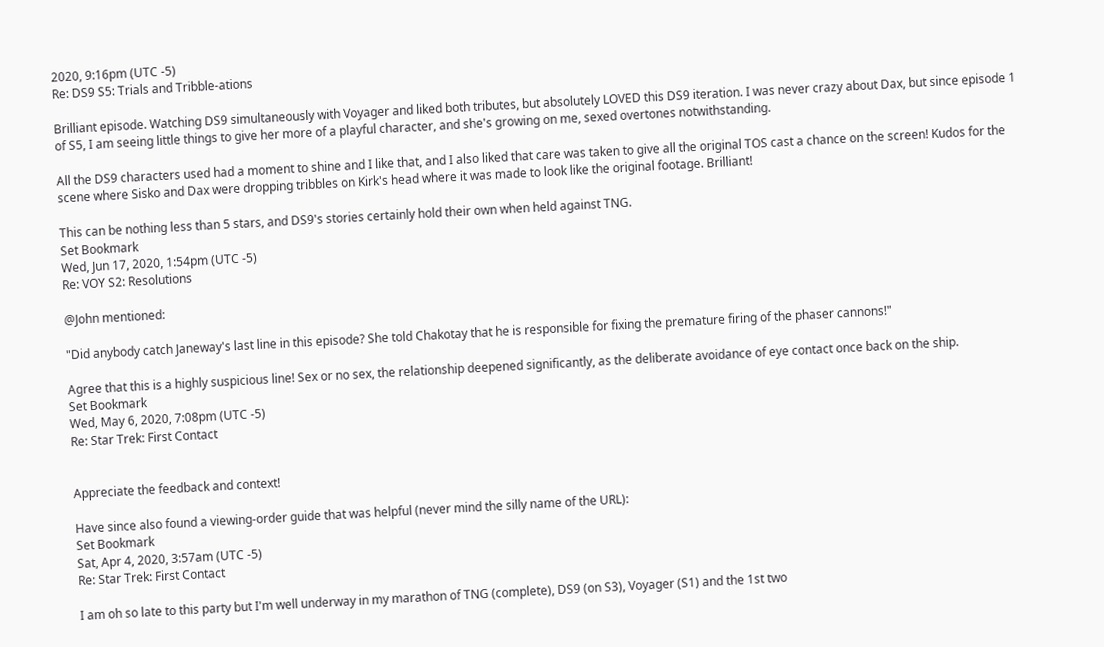2020, 9:16pm (UTC -5)
Re: DS9 S5: Trials and Tribble-ations

Brilliant episode. Watching DS9 simultaneously with Voyager and liked both tributes, but absolutely LOVED this DS9 iteration. I was never crazy about Dax, but since episode 1 of S5, I am seeing little things to give her more of a playful character, and she's growing on me, sexed overtones notwithstanding.

All the DS9 characters used had a moment to shine and I like that, and I also liked that care was taken to give all the original TOS cast a chance on the screen! Kudos for the scene where Sisko and Dax were dropping tribbles on Kirk's head where it was made to look like the original footage. Brilliant!

This can be nothing less than 5 stars, and DS9's stories certainly hold their own when held against TNG.
Set Bookmark
Wed, Jun 17, 2020, 1:54pm (UTC -5)
Re: VOY S2: Resolutions

@John mentioned:

"Did anybody catch Janeway's last line in this episode? She told Chakotay that he is responsible for fixing the premature firing of the phaser cannons!"

Agree that this is a highly suspicious line! Sex or no sex, the relationship deepened significantly, as the deliberate avoidance of eye contact once back on the ship.
Set Bookmark
Wed, May 6, 2020, 7:08pm (UTC -5)
Re: Star Trek: First Contact


Appreciate the feedback and context!

Have since also found a viewing-order guide that was helpful (never mind the silly name of the URL):
Set Bookmark
Sat, Apr 4, 2020, 3:57am (UTC -5)
Re: Star Trek: First Contact

I am oh so late to this party but I'm well underway in my marathon of TNG (complete), DS9 (on S3), Voyager (S1) and the 1st two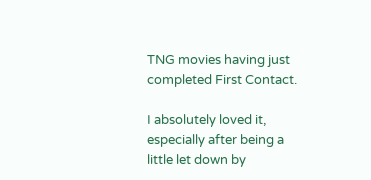TNG movies having just completed First Contact.

I absolutely loved it, especially after being a little let down by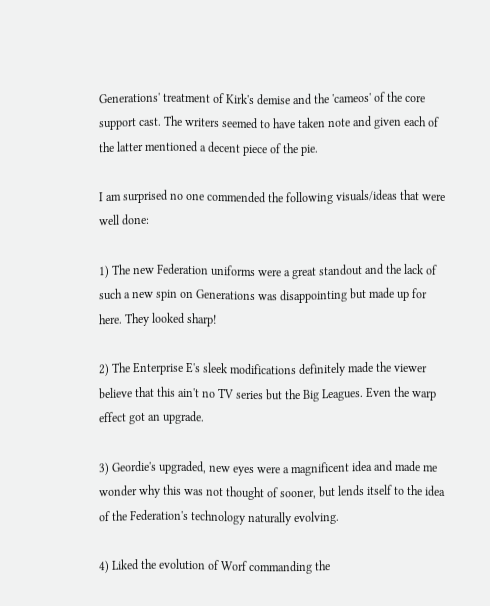Generations' treatment of Kirk's demise and the 'cameos' of the core support cast. The writers seemed to have taken note and given each of the latter mentioned a decent piece of the pie.

I am surprised no one commended the following visuals/ideas that were well done:

1) The new Federation uniforms were a great standout and the lack of such a new spin on Generations was disappointing but made up for here. They looked sharp!

2) The Enterprise E's sleek modifications definitely made the viewer believe that this ain't no TV series but the Big Leagues. Even the warp effect got an upgrade.

3) Geordie's upgraded, new eyes were a magnificent idea and made me wonder why this was not thought of sooner, but lends itself to the idea of the Federation's technology naturally evolving.

4) Liked the evolution of Worf commanding the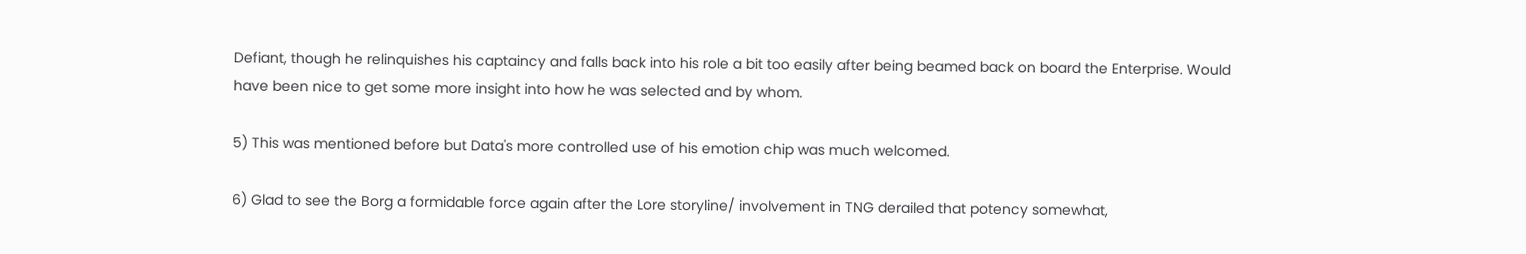Defiant, though he relinquishes his captaincy and falls back into his role a bit too easily after being beamed back on board the Enterprise. Would have been nice to get some more insight into how he was selected and by whom.

5) This was mentioned before but Data's more controlled use of his emotion chip was much welcomed.

6) Glad to see the Borg a formidable force again after the Lore storyline/ involvement in TNG derailed that potency somewhat,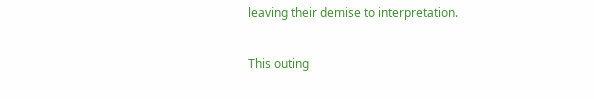leaving their demise to interpretation.

This outing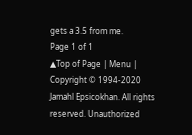gets a 3.5 from me.
Page 1 of 1
▲Top of Page | Menu | Copyright © 1994-2020 Jamahl Epsicokhan. All rights reserved. Unauthorized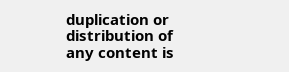duplication or distribution of any content is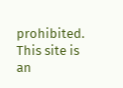prohibited. This site is an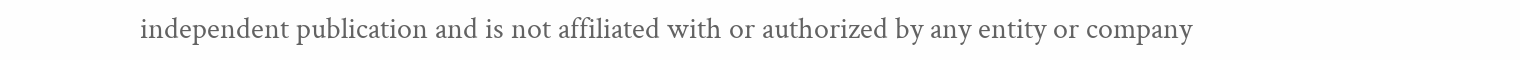independent publication and is not affiliated with or authorized by any entity or company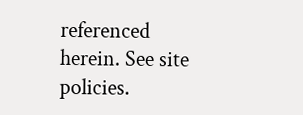referenced herein. See site policies.